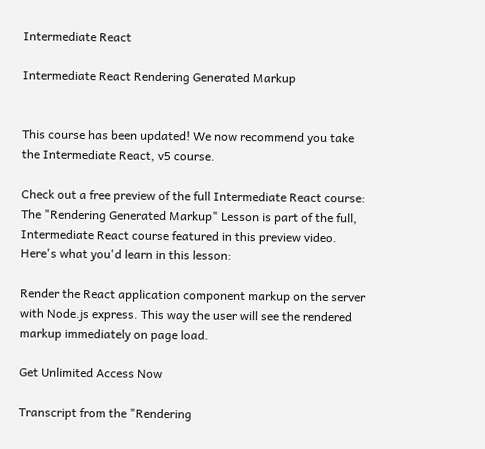Intermediate React

Intermediate React Rendering Generated Markup


This course has been updated! We now recommend you take the Intermediate React, v5 course.

Check out a free preview of the full Intermediate React course:
The "Rendering Generated Markup" Lesson is part of the full, Intermediate React course featured in this preview video. Here's what you'd learn in this lesson:

Render the React application component markup on the server with Node.js express. This way the user will see the rendered markup immediately on page load.

Get Unlimited Access Now

Transcript from the "Rendering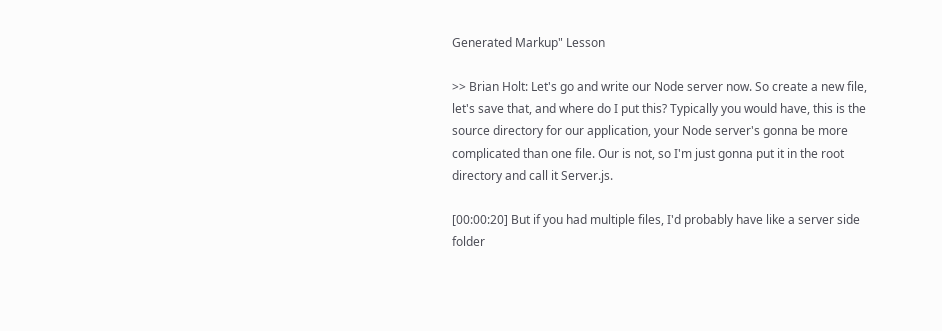Generated Markup" Lesson

>> Brian Holt: Let's go and write our Node server now. So create a new file, let's save that, and where do I put this? Typically you would have, this is the source directory for our application, your Node server's gonna be more complicated than one file. Our is not, so I'm just gonna put it in the root directory and call it Server.js.

[00:00:20] But if you had multiple files, I'd probably have like a server side folder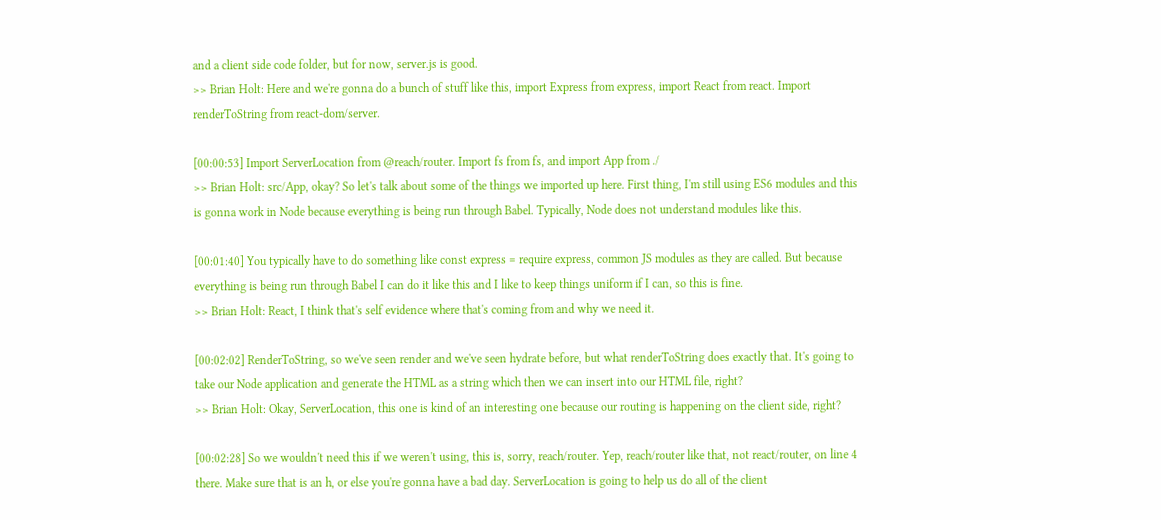and a client side code folder, but for now, server.js is good.
>> Brian Holt: Here and we're gonna do a bunch of stuff like this, import Express from express, import React from react. Import renderToString from react-dom/server.

[00:00:53] Import ServerLocation from @reach/router. Import fs from fs, and import App from ./
>> Brian Holt: src/App, okay? So let's talk about some of the things we imported up here. First thing, I'm still using ES6 modules and this is gonna work in Node because everything is being run through Babel. Typically, Node does not understand modules like this.

[00:01:40] You typically have to do something like const express = require express, common JS modules as they are called. But because everything is being run through Babel I can do it like this and I like to keep things uniform if I can, so this is fine.
>> Brian Holt: React, I think that's self evidence where that's coming from and why we need it.

[00:02:02] RenderToString, so we've seen render and we've seen hydrate before, but what renderToString does exactly that. It's going to take our Node application and generate the HTML as a string which then we can insert into our HTML file, right?
>> Brian Holt: Okay, ServerLocation, this one is kind of an interesting one because our routing is happening on the client side, right?

[00:02:28] So we wouldn't need this if we weren't using, this is, sorry, reach/router. Yep, reach/router like that, not react/router, on line 4 there. Make sure that is an h, or else you're gonna have a bad day. ServerLocation is going to help us do all of the client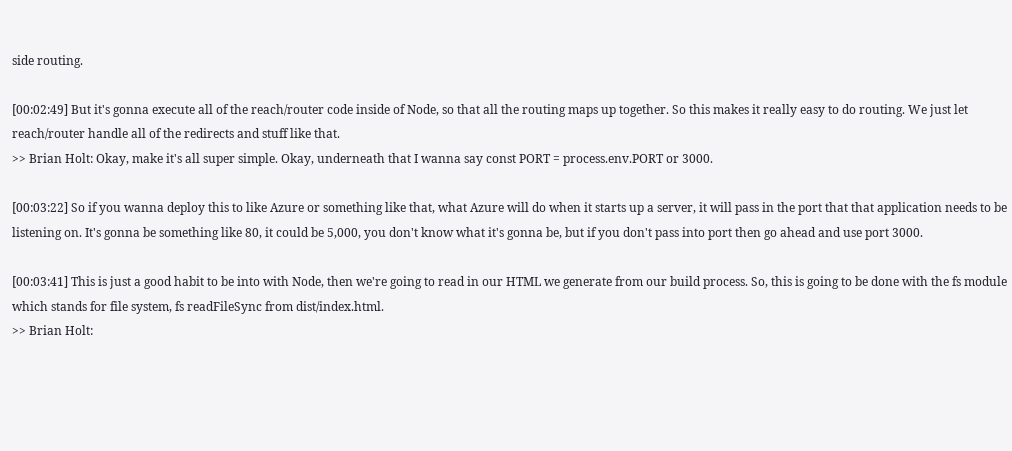side routing.

[00:02:49] But it's gonna execute all of the reach/router code inside of Node, so that all the routing maps up together. So this makes it really easy to do routing. We just let reach/router handle all of the redirects and stuff like that.
>> Brian Holt: Okay, make it's all super simple. Okay, underneath that I wanna say const PORT = process.env.PORT or 3000.

[00:03:22] So if you wanna deploy this to like Azure or something like that, what Azure will do when it starts up a server, it will pass in the port that that application needs to be listening on. It's gonna be something like 80, it could be 5,000, you don't know what it's gonna be, but if you don't pass into port then go ahead and use port 3000.

[00:03:41] This is just a good habit to be into with Node, then we're going to read in our HTML we generate from our build process. So, this is going to be done with the fs module which stands for file system, fs readFileSync from dist/index.html.
>> Brian Holt: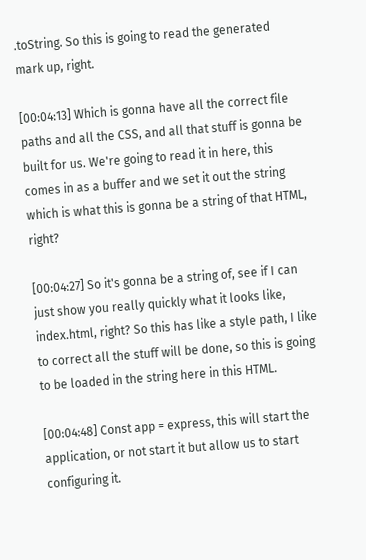.toString. So this is going to read the generated mark up, right.

[00:04:13] Which is gonna have all the correct file paths and all the CSS, and all that stuff is gonna be built for us. We're going to read it in here, this comes in as a buffer and we set it out the string which is what this is gonna be a string of that HTML, right?

[00:04:27] So it's gonna be a string of, see if I can just show you really quickly what it looks like, index.html, right? So this has like a style path, I like to correct all the stuff will be done, so this is going to be loaded in the string here in this HTML.

[00:04:48] Const app = express, this will start the application, or not start it but allow us to start configuring it.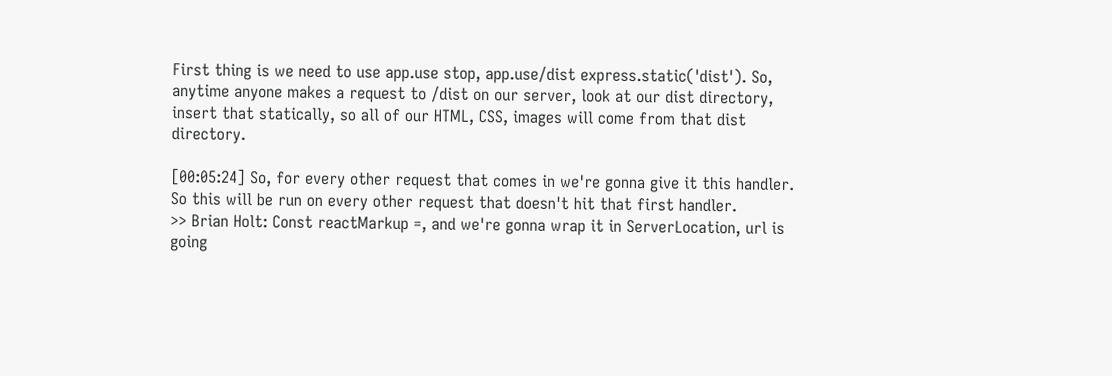First thing is we need to use app.use stop, app.use/dist express.static('dist'). So, anytime anyone makes a request to /dist on our server, look at our dist directory, insert that statically, so all of our HTML, CSS, images will come from that dist directory.

[00:05:24] So, for every other request that comes in we're gonna give it this handler. So this will be run on every other request that doesn't hit that first handler.
>> Brian Holt: Const reactMarkup =, and we're gonna wrap it in ServerLocation, url is going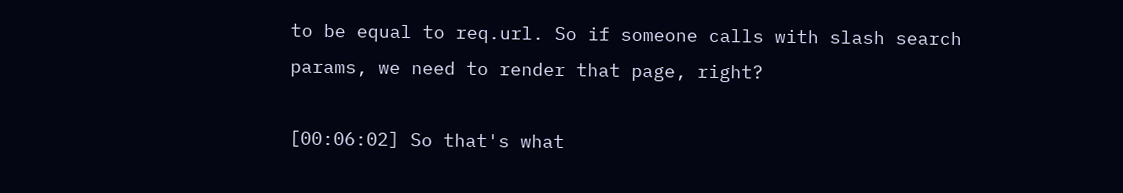to be equal to req.url. So if someone calls with slash search params, we need to render that page, right?

[00:06:02] So that's what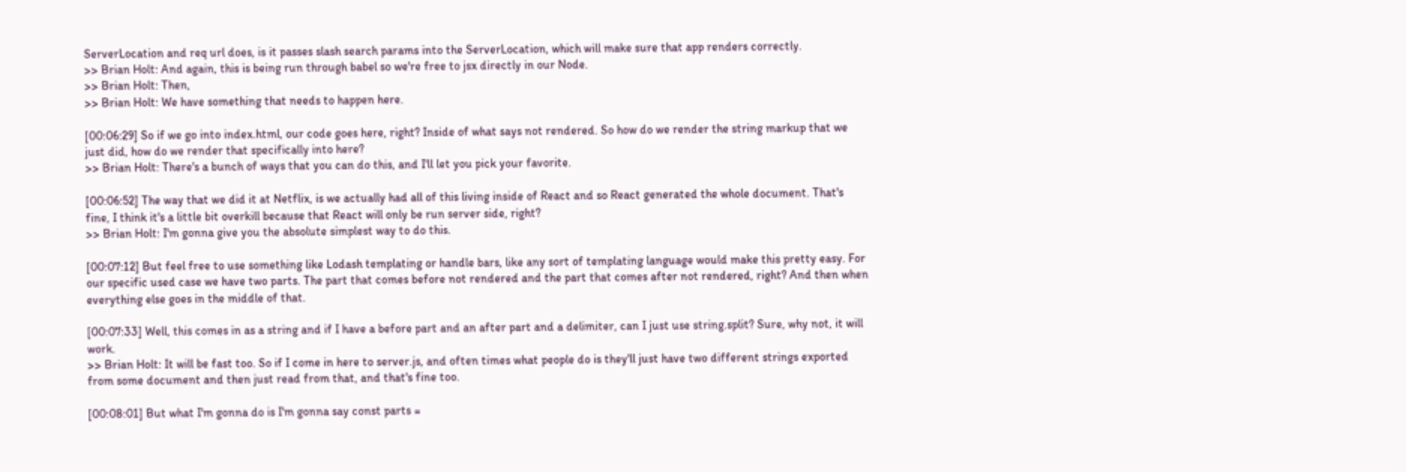ServerLocation and req url does, is it passes slash search params into the ServerLocation, which will make sure that app renders correctly.
>> Brian Holt: And again, this is being run through babel so we're free to jsx directly in our Node.
>> Brian Holt: Then,
>> Brian Holt: We have something that needs to happen here.

[00:06:29] So if we go into index.html, our code goes here, right? Inside of what says not rendered. So how do we render the string markup that we just did, how do we render that specifically into here?
>> Brian Holt: There's a bunch of ways that you can do this, and I'll let you pick your favorite.

[00:06:52] The way that we did it at Netflix, is we actually had all of this living inside of React and so React generated the whole document. That's fine, I think it's a little bit overkill because that React will only be run server side, right?
>> Brian Holt: I'm gonna give you the absolute simplest way to do this.

[00:07:12] But feel free to use something like Lodash templating or handle bars, like any sort of templating language would make this pretty easy. For our specific used case we have two parts. The part that comes before not rendered and the part that comes after not rendered, right? And then when everything else goes in the middle of that.

[00:07:33] Well, this comes in as a string and if I have a before part and an after part and a delimiter, can I just use string.split? Sure, why not, it will work.
>> Brian Holt: It will be fast too. So if I come in here to server.js, and often times what people do is they'll just have two different strings exported from some document and then just read from that, and that's fine too.

[00:08:01] But what I'm gonna do is I'm gonna say const parts =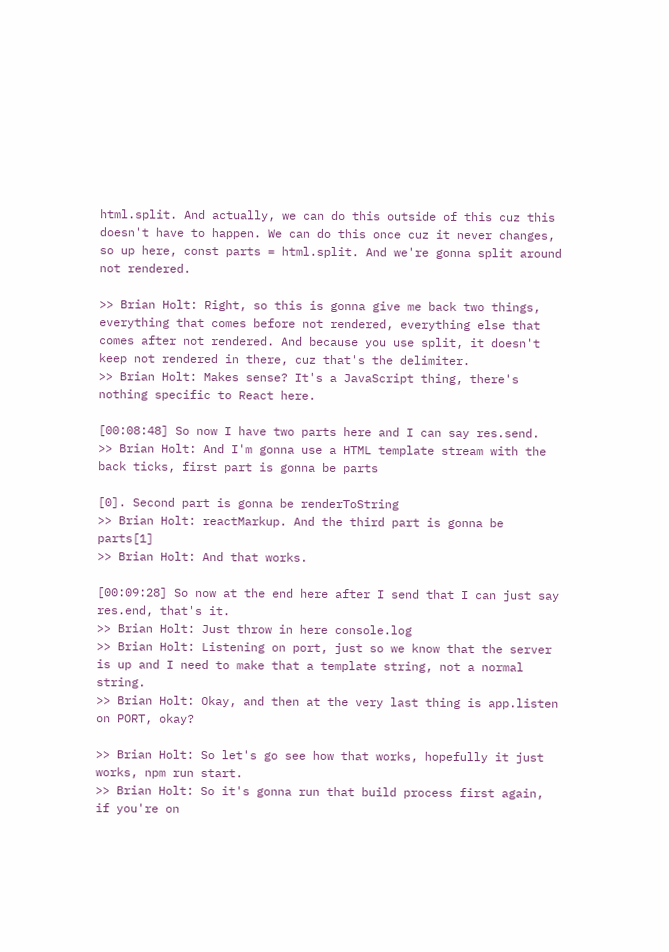html.split. And actually, we can do this outside of this cuz this doesn't have to happen. We can do this once cuz it never changes, so up here, const parts = html.split. And we're gonna split around not rendered.

>> Brian Holt: Right, so this is gonna give me back two things, everything that comes before not rendered, everything else that comes after not rendered. And because you use split, it doesn't keep not rendered in there, cuz that's the delimiter.
>> Brian Holt: Makes sense? It's a JavaScript thing, there's nothing specific to React here.

[00:08:48] So now I have two parts here and I can say res.send.
>> Brian Holt: And I'm gonna use a HTML template stream with the back ticks, first part is gonna be parts

[0]. Second part is gonna be renderToString
>> Brian Holt: reactMarkup. And the third part is gonna be parts[1]
>> Brian Holt: And that works.

[00:09:28] So now at the end here after I send that I can just say res.end, that's it.
>> Brian Holt: Just throw in here console.log
>> Brian Holt: Listening on port, just so we know that the server is up and I need to make that a template string, not a normal string.
>> Brian Holt: Okay, and then at the very last thing is app.listen on PORT, okay?

>> Brian Holt: So let's go see how that works, hopefully it just works, npm run start.
>> Brian Holt: So it's gonna run that build process first again, if you're on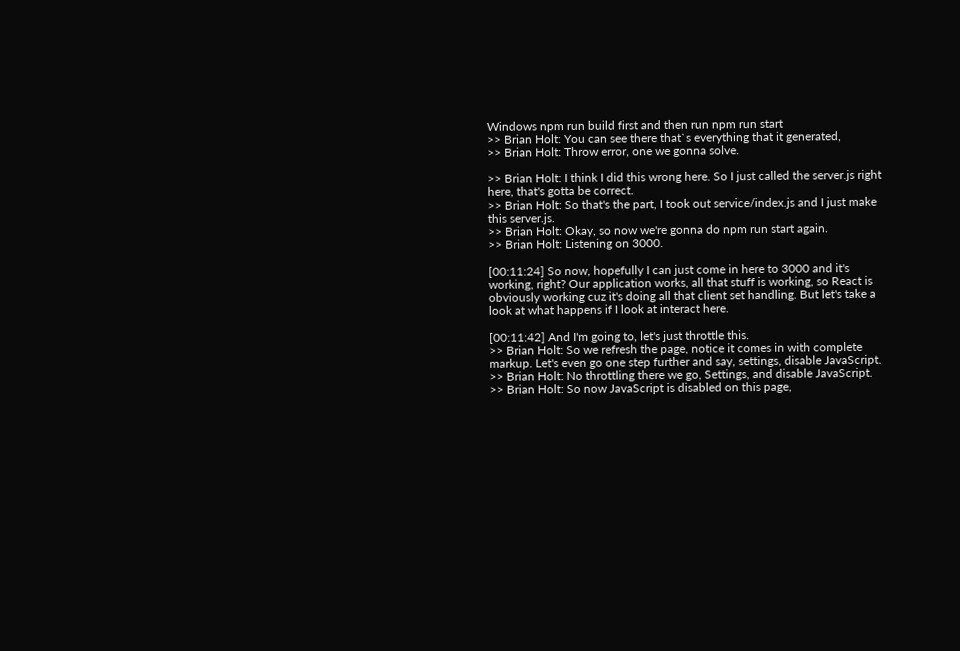Windows npm run build first and then run npm run start
>> Brian Holt: You can see there that`s everything that it generated,
>> Brian Holt: Throw error, one we gonna solve.

>> Brian Holt: I think I did this wrong here. So I just called the server.js right here, that's gotta be correct.
>> Brian Holt: So that's the part, I took out service/index.js and I just make this server.js.
>> Brian Holt: Okay, so now we're gonna do npm run start again.
>> Brian Holt: Listening on 3000.

[00:11:24] So now, hopefully I can just come in here to 3000 and it's working, right? Our application works, all that stuff is working, so React is obviously working cuz it's doing all that client set handling. But let's take a look at what happens if I look at interact here.

[00:11:42] And I'm going to, let's just throttle this.
>> Brian Holt: So we refresh the page, notice it comes in with complete markup. Let's even go one step further and say, settings, disable JavaScript.
>> Brian Holt: No throttling there we go, Settings, and disable JavaScript.
>> Brian Holt: So now JavaScript is disabled on this page,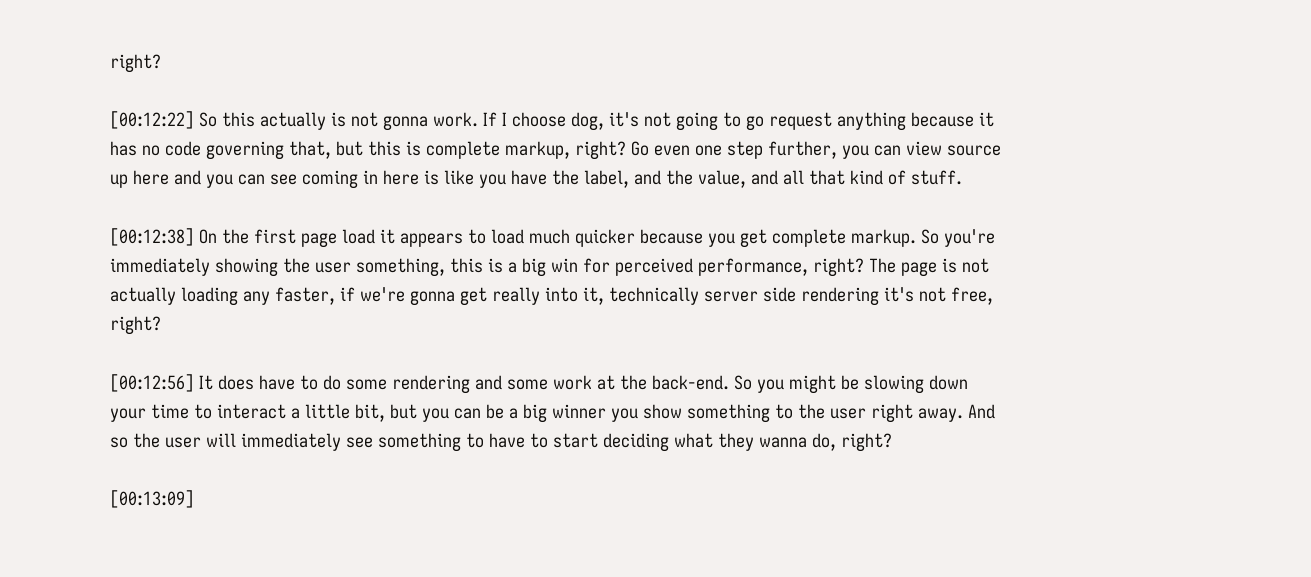right?

[00:12:22] So this actually is not gonna work. If I choose dog, it's not going to go request anything because it has no code governing that, but this is complete markup, right? Go even one step further, you can view source up here and you can see coming in here is like you have the label, and the value, and all that kind of stuff.

[00:12:38] On the first page load it appears to load much quicker because you get complete markup. So you're immediately showing the user something, this is a big win for perceived performance, right? The page is not actually loading any faster, if we're gonna get really into it, technically server side rendering it's not free, right?

[00:12:56] It does have to do some rendering and some work at the back-end. So you might be slowing down your time to interact a little bit, but you can be a big winner you show something to the user right away. And so the user will immediately see something to have to start deciding what they wanna do, right?

[00:13:09]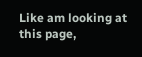Like am looking at this page,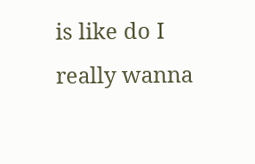is like do I really wanna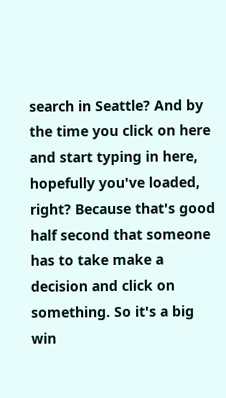search in Seattle? And by the time you click on here and start typing in here, hopefully you've loaded, right? Because that's good half second that someone has to take make a decision and click on something. So it's a big win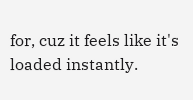for, cuz it feels like it's loaded instantly.